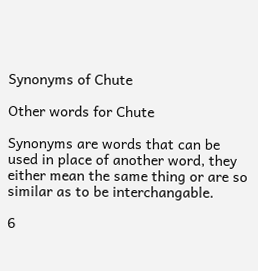Synonyms of Chute

Other words for Chute

Synonyms are words that can be used in place of another word, they either mean the same thing or are so similar as to be interchangable.

6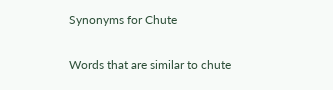Synonyms for Chute

Words that are similar to chute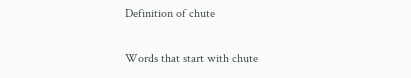Definition of chute

Words that start with chute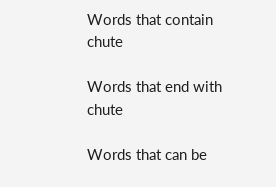Words that contain chute

Words that end with chute

Words that can be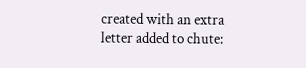created with an extra letter added to chute: